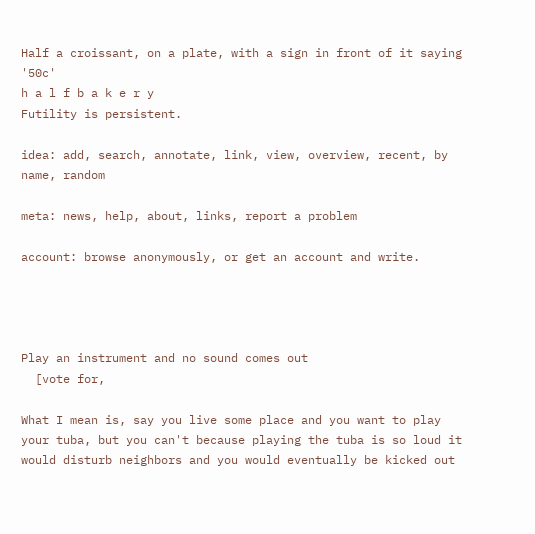Half a croissant, on a plate, with a sign in front of it saying '50c'
h a l f b a k e r y
Futility is persistent.

idea: add, search, annotate, link, view, overview, recent, by name, random

meta: news, help, about, links, report a problem

account: browse anonymously, or get an account and write.




Play an instrument and no sound comes out
  [vote for,

What I mean is, say you live some place and you want to play your tuba, but you can't because playing the tuba is so loud it would disturb neighbors and you would eventually be kicked out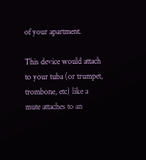of your apartment.

This device would attach to your tuba (or trumpet, trombone, etc) like a mute attaches to an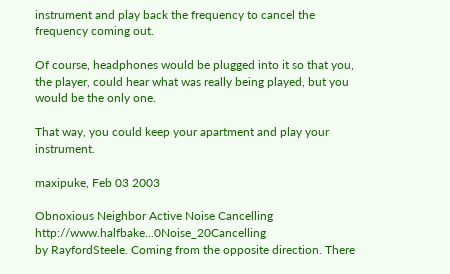instrument and play back the frequency to cancel the frequency coming out.

Of course, headphones would be plugged into it so that you, the player, could hear what was really being played, but you would be the only one.

That way, you could keep your apartment and play your instrument.

maxipuke, Feb 03 2003

Obnoxious Neighbor Active Noise Cancelling http://www.halfbake...0Noise_20Cancelling
by RayfordSteele. Coming from the opposite direction. There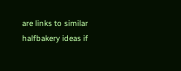are links to similar halfbakery ideas if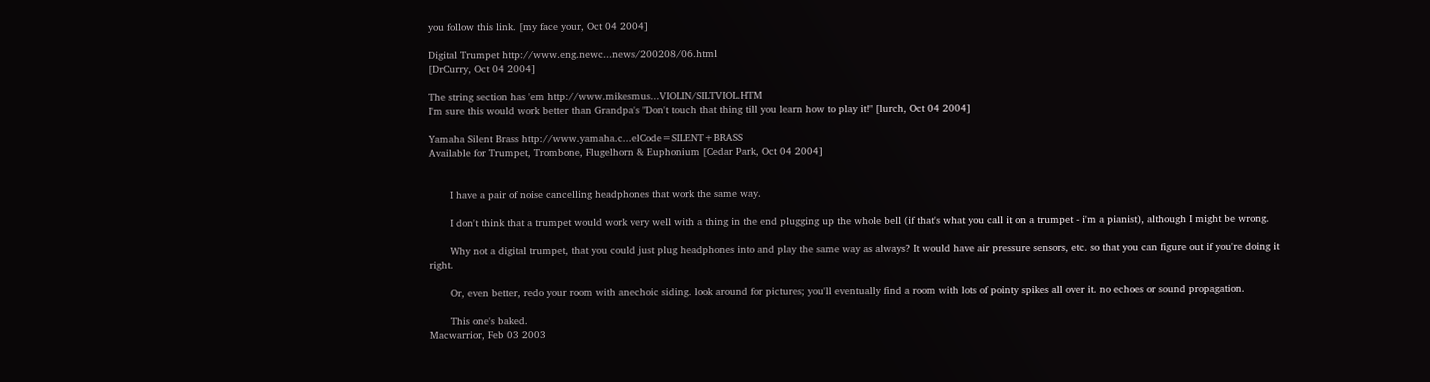you follow this link. [my face your, Oct 04 2004]

Digital Trumpet http://www.eng.newc...news/200208/06.html
[DrCurry, Oct 04 2004]

The string section has 'em http://www.mikesmus...VIOLIN/SILTVIOL.HTM
I'm sure this would work better than Grandpa's "Don't touch that thing till you learn how to play it!" [lurch, Oct 04 2004]

Yamaha Silent Brass http://www.yamaha.c...elCode=SILENT+BRASS
Available for Trumpet, Trombone, Flugelhorn & Euphonium [Cedar Park, Oct 04 2004]


       I have a pair of noise cancelling headphones that work the same way.

       I don't think that a trumpet would work very well with a thing in the end plugging up the whole bell (if that's what you call it on a trumpet - i'm a pianist), although I might be wrong.

       Why not a digital trumpet, that you could just plug headphones into and play the same way as always? It would have air pressure sensors, etc. so that you can figure out if you're doing it right.

       Or, even better, redo your room with anechoic siding. look around for pictures; you'll eventually find a room with lots of pointy spikes all over it. no echoes or sound propagation.

       This one's baked.
Macwarrior, Feb 03 2003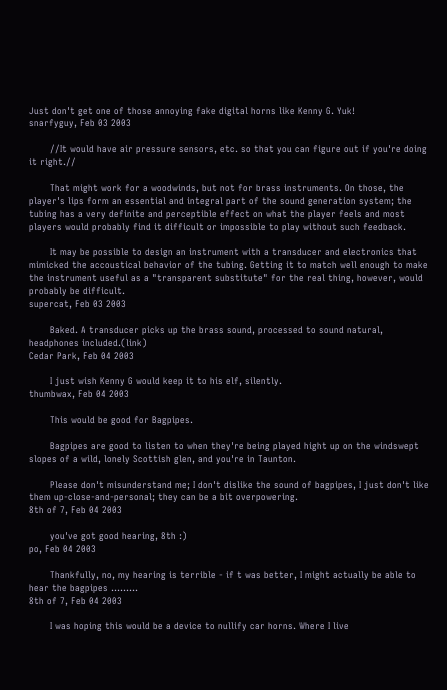Just don't get one of those annoying fake digital horns like Kenny G. Yuk!
snarfyguy, Feb 03 2003

       //It would have air pressure sensors, etc. so that you can figure out if you're doing it right.//

       That might work for a woodwinds, but not for brass instruments. On those, the player's lips form an essential and integral part of the sound generation system; the tubing has a very definite and perceptible effect on what the player feels and most players would probably find it difficult or impossible to play without such feedback.

       It may be possible to design an instrument with a transducer and electronics that mimicked the accoustical behavior of the tubing. Getting it to match well enough to make the instrument useful as a "transparent substitute" for the real thing, however, would probably be difficult.
supercat, Feb 03 2003

       Baked. A transducer picks up the brass sound, processed to sound natural, headphones included.(link)
Cedar Park, Feb 04 2003

       I just wish Kenny G would keep it to his elf, silently.
thumbwax, Feb 04 2003

       This would be good for Bagpipes.

       Bagpipes are good to listen to when they're being played hight up on the windswept slopes of a wild, lonely Scottish glen, and you're in Taunton.

       Please don't misunderstand me; I don't dislike the sound of bagpipes, I just don't like them up-close-and-personal; they can be a bit overpowering.
8th of 7, Feb 04 2003

       you've got good hearing, 8th :)
po, Feb 04 2003

       Thankfully, no, my hearing is terrible - if t was better, I might actually be able to hear the bagpipes .........
8th of 7, Feb 04 2003

       I was hoping this would be a device to nullify car horns. Where I live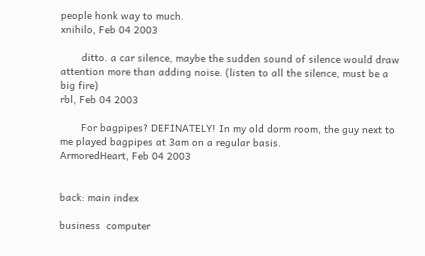people honk way to much.
xnihilo, Feb 04 2003

       ditto. a car silence, maybe the sudden sound of silence would draw attention more than adding noise. (listen to all the silence, must be a big fire)
rbl, Feb 04 2003

       For bagpipes? DEFINATELY! In my old dorm room, the guy next to me played bagpipes at 3am on a regular basis.
ArmoredHeart, Feb 04 2003


back: main index

business  computer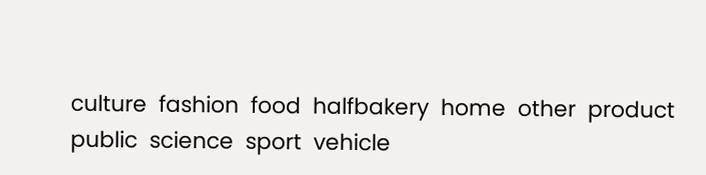culture  fashion  food  halfbakery  home  other  product  public  science  sport  vehicle